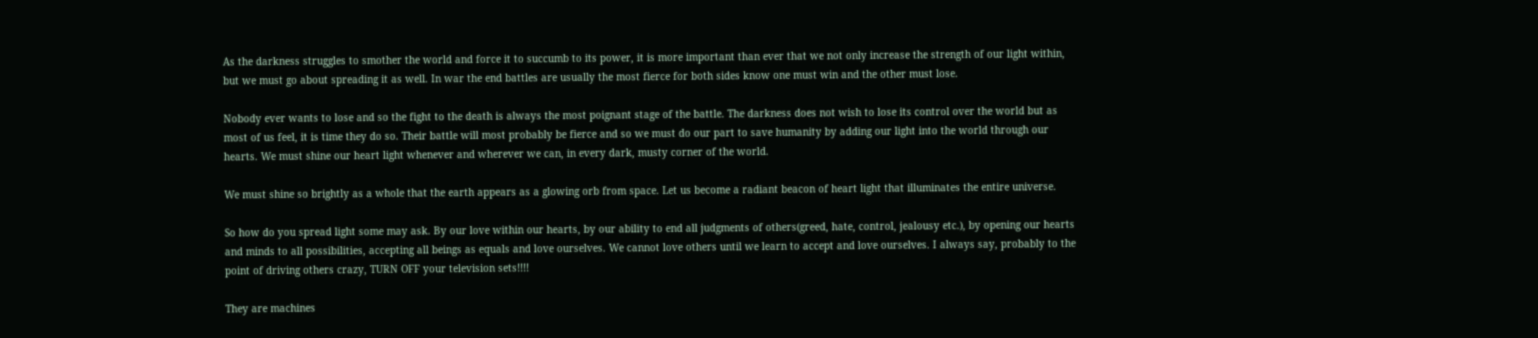As the darkness struggles to smother the world and force it to succumb to its power, it is more important than ever that we not only increase the strength of our light within, but we must go about spreading it as well. In war the end battles are usually the most fierce for both sides know one must win and the other must lose.

Nobody ever wants to lose and so the fight to the death is always the most poignant stage of the battle. The darkness does not wish to lose its control over the world but as most of us feel, it is time they do so. Their battle will most probably be fierce and so we must do our part to save humanity by adding our light into the world through our hearts. We must shine our heart light whenever and wherever we can, in every dark, musty corner of the world.

We must shine so brightly as a whole that the earth appears as a glowing orb from space. Let us become a radiant beacon of heart light that illuminates the entire universe.

So how do you spread light some may ask. By our love within our hearts, by our ability to end all judgments of others(greed, hate, control, jealousy etc.), by opening our hearts and minds to all possibilities, accepting all beings as equals and love ourselves. We cannot love others until we learn to accept and love ourselves. I always say, probably to the point of driving others crazy, TURN OFF your television sets!!!!

They are machines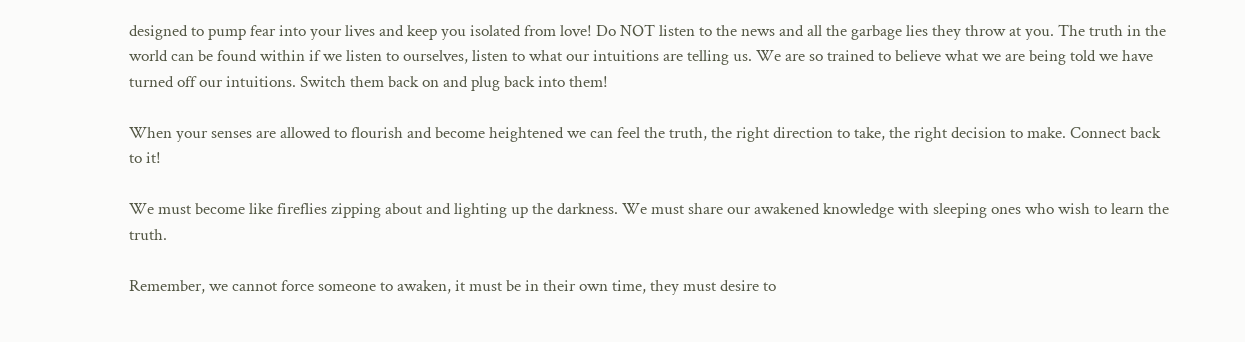designed to pump fear into your lives and keep you isolated from love! Do NOT listen to the news and all the garbage lies they throw at you. The truth in the world can be found within if we listen to ourselves, listen to what our intuitions are telling us. We are so trained to believe what we are being told we have turned off our intuitions. Switch them back on and plug back into them!

When your senses are allowed to flourish and become heightened we can feel the truth, the right direction to take, the right decision to make. Connect back to it!

We must become like fireflies zipping about and lighting up the darkness. We must share our awakened knowledge with sleeping ones who wish to learn the truth.

Remember, we cannot force someone to awaken, it must be in their own time, they must desire to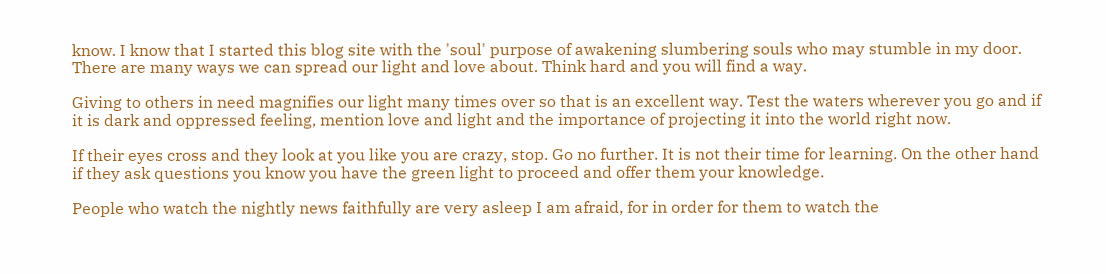know. I know that I started this blog site with the 'soul' purpose of awakening slumbering souls who may stumble in my door. There are many ways we can spread our light and love about. Think hard and you will find a way.

Giving to others in need magnifies our light many times over so that is an excellent way. Test the waters wherever you go and if it is dark and oppressed feeling, mention love and light and the importance of projecting it into the world right now.

If their eyes cross and they look at you like you are crazy, stop. Go no further. It is not their time for learning. On the other hand if they ask questions you know you have the green light to proceed and offer them your knowledge.

People who watch the nightly news faithfully are very asleep I am afraid, for in order for them to watch the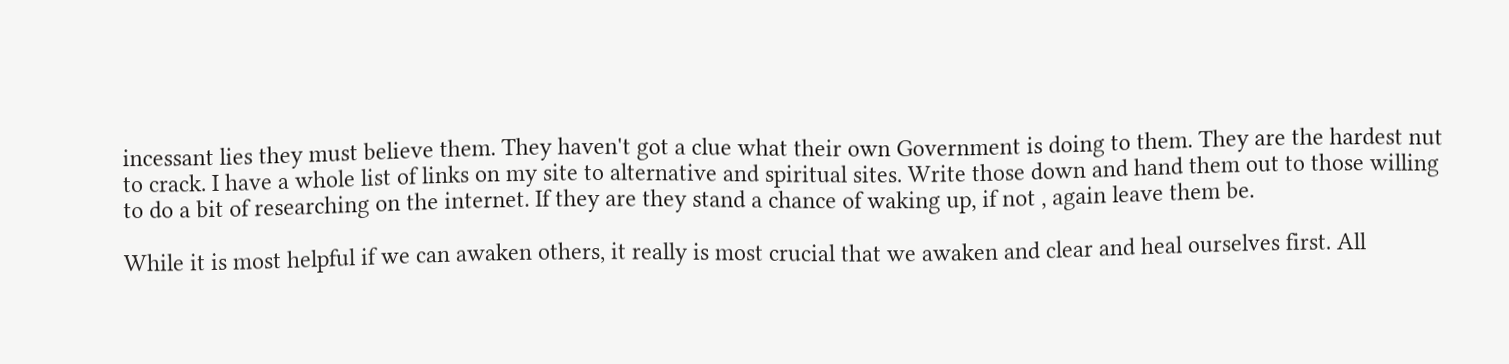incessant lies they must believe them. They haven't got a clue what their own Government is doing to them. They are the hardest nut to crack. I have a whole list of links on my site to alternative and spiritual sites. Write those down and hand them out to those willing to do a bit of researching on the internet. If they are they stand a chance of waking up, if not , again leave them be.

While it is most helpful if we can awaken others, it really is most crucial that we awaken and clear and heal ourselves first. All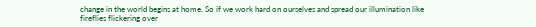change in the world begins at home. So if we work hard on ourselves and spread our illumination like fireflies flickering over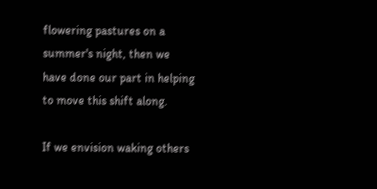flowering pastures on a summer's night, then we have done our part in helping to move this shift along.

If we envision waking others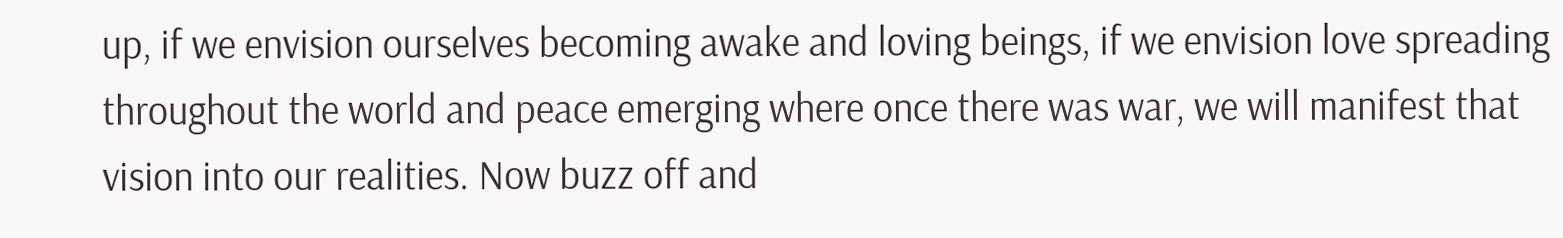up, if we envision ourselves becoming awake and loving beings, if we envision love spreading throughout the world and peace emerging where once there was war, we will manifest that vision into our realities. Now buzz off and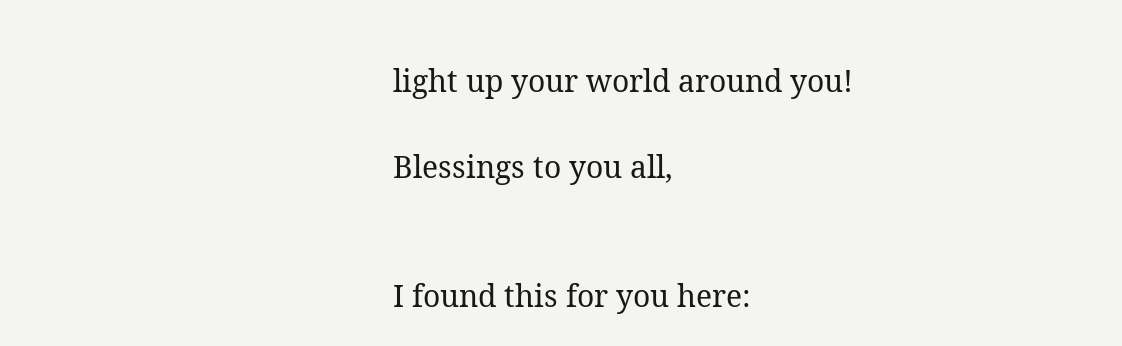light up your world around you!

Blessings to you all,


I found this for you here: